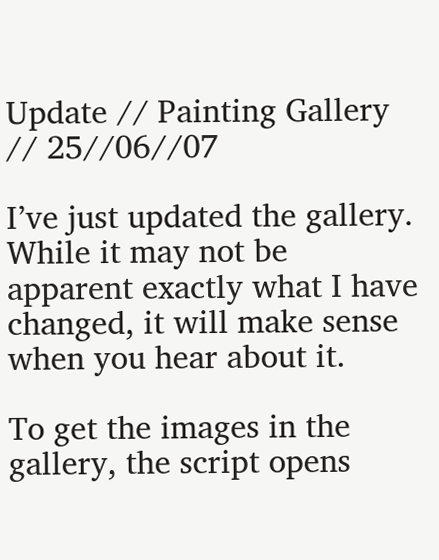Update // Painting Gallery // 25//06//07

I’ve just updated the gallery. While it may not be apparent exactly what I have changed, it will make sense when you hear about it.

To get the images in the gallery, the script opens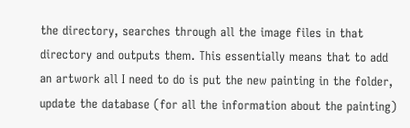the directory, searches through all the image files in that directory and outputs them. This essentially means that to add an artwork all I need to do is put the new painting in the folder, update the database (for all the information about the painting)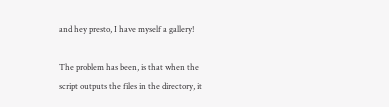and hey presto, I have myself a gallery!

The problem has been, is that when the script outputs the files in the directory, it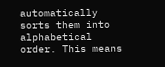automatically sorts them into alphabetical order. This means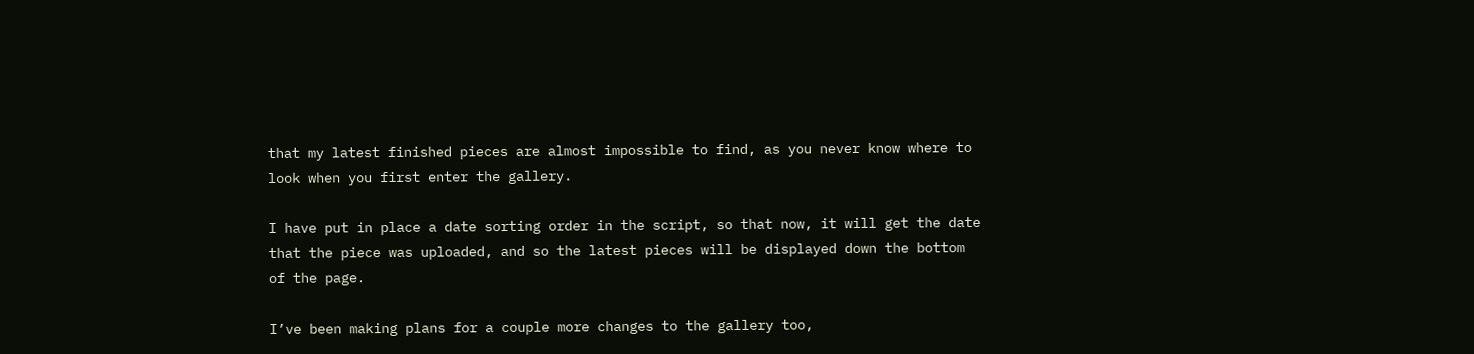that my latest finished pieces are almost impossible to find, as you never know where to look when you first enter the gallery.

I have put in place a date sorting order in the script, so that now, it will get the date that the piece was uploaded, and so the latest pieces will be displayed down the bottom of the page.

I’ve been making plans for a couple more changes to the gallery too,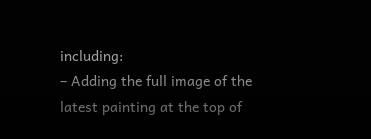including:
– Adding the full image of the latest painting at the top of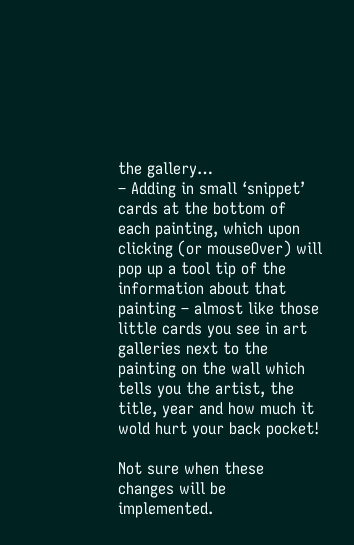the gallery…
– Adding in small ‘snippet’ cards at the bottom of each painting, which upon clicking (or mouseOver) will pop up a tool tip of the information about that painting – almost like those little cards you see in art galleries next to the painting on the wall which tells you the artist, the title, year and how much it wold hurt your back pocket!

Not sure when these changes will be implemented.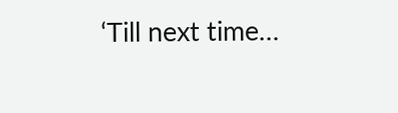‘Till next time…